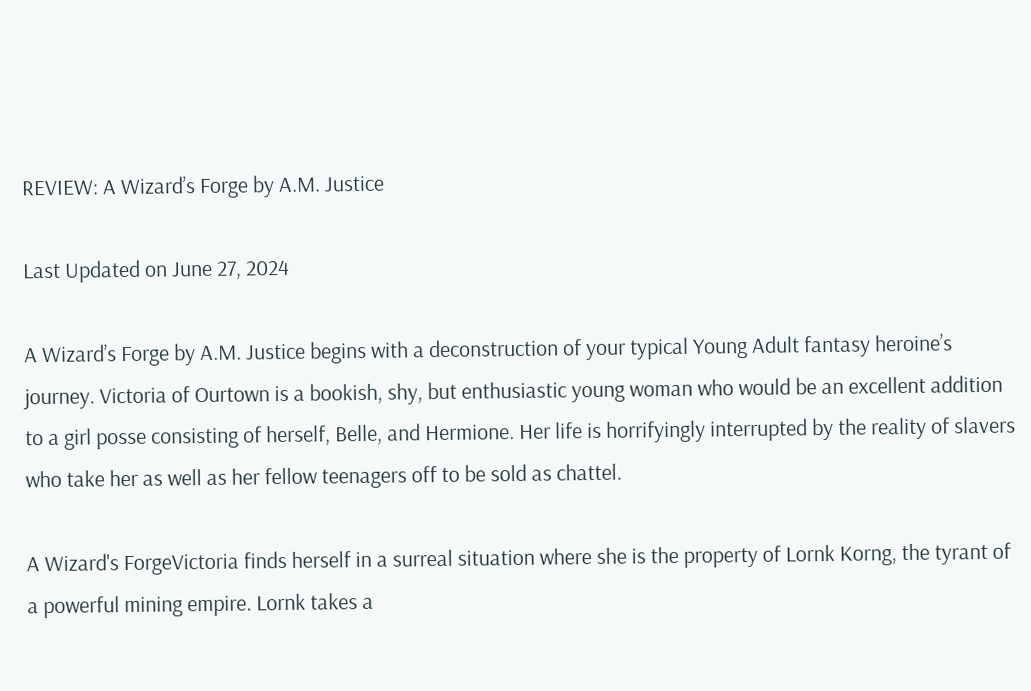REVIEW: A Wizard’s Forge by A.M. Justice

Last Updated on June 27, 2024

A Wizard’s Forge by A.M. Justice begins with a deconstruction of your typical Young Adult fantasy heroine’s journey. Victoria of Ourtown is a bookish, shy, but enthusiastic young woman who would be an excellent addition to a girl posse consisting of herself, Belle, and Hermione. Her life is horrifyingly interrupted by the reality of slavers who take her as well as her fellow teenagers off to be sold as chattel.

A Wizard's ForgeVictoria finds herself in a surreal situation where she is the property of Lornk Korng, the tyrant of a powerful mining empire. Lornk takes a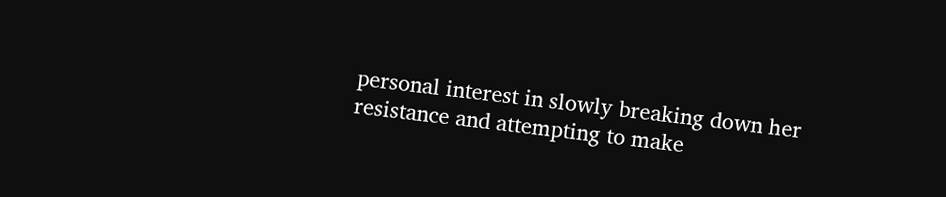personal interest in slowly breaking down her resistance and attempting to make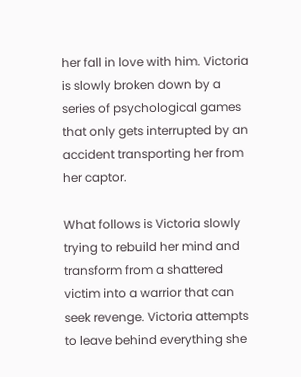her fall in love with him. Victoria is slowly broken down by a series of psychological games that only gets interrupted by an accident transporting her from her captor.

What follows is Victoria slowly trying to rebuild her mind and transform from a shattered victim into a warrior that can seek revenge. Victoria attempts to leave behind everything she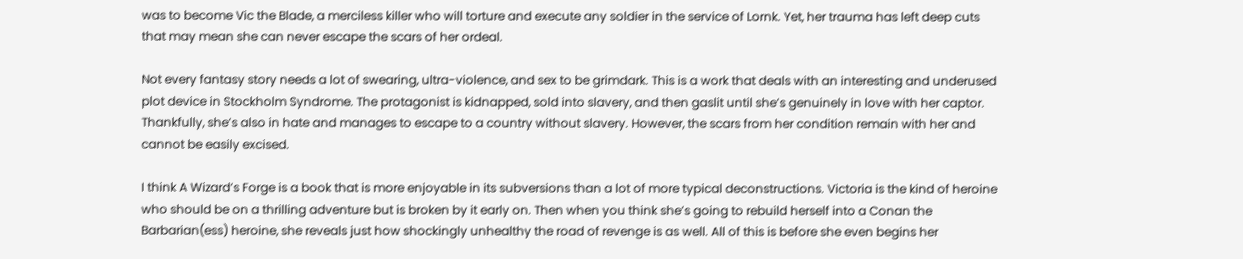was to become Vic the Blade, a merciless killer who will torture and execute any soldier in the service of Lornk. Yet, her trauma has left deep cuts that may mean she can never escape the scars of her ordeal.

Not every fantasy story needs a lot of swearing, ultra-violence, and sex to be grimdark. This is a work that deals with an interesting and underused plot device in Stockholm Syndrome. The protagonist is kidnapped, sold into slavery, and then gaslit until she’s genuinely in love with her captor. Thankfully, she’s also in hate and manages to escape to a country without slavery. However, the scars from her condition remain with her and cannot be easily excised.

I think A Wizard’s Forge is a book that is more enjoyable in its subversions than a lot of more typical deconstructions. Victoria is the kind of heroine who should be on a thrilling adventure but is broken by it early on. Then when you think she’s going to rebuild herself into a Conan the Barbarian(ess) heroine, she reveals just how shockingly unhealthy the road of revenge is as well. All of this is before she even begins her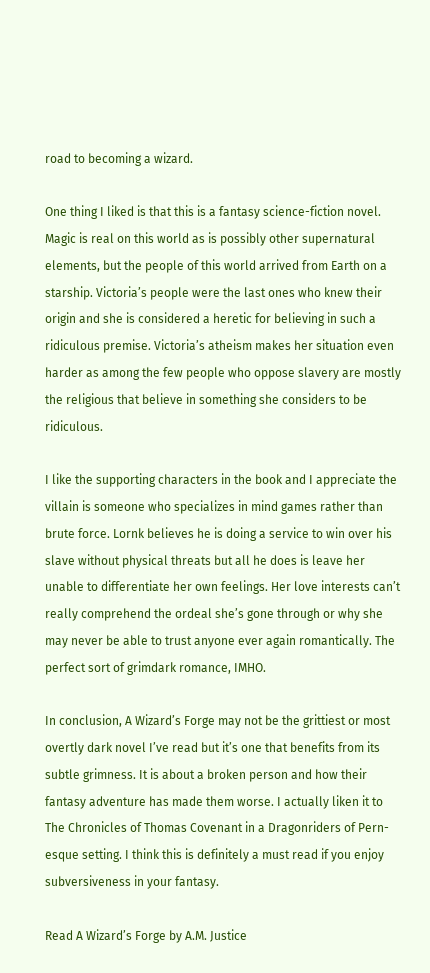road to becoming a wizard.

One thing I liked is that this is a fantasy science-fiction novel. Magic is real on this world as is possibly other supernatural elements, but the people of this world arrived from Earth on a starship. Victoria’s people were the last ones who knew their origin and she is considered a heretic for believing in such a ridiculous premise. Victoria’s atheism makes her situation even harder as among the few people who oppose slavery are mostly the religious that believe in something she considers to be ridiculous.

I like the supporting characters in the book and I appreciate the villain is someone who specializes in mind games rather than brute force. Lornk believes he is doing a service to win over his slave without physical threats but all he does is leave her unable to differentiate her own feelings. Her love interests can’t really comprehend the ordeal she’s gone through or why she may never be able to trust anyone ever again romantically. The perfect sort of grimdark romance, IMHO.

In conclusion, A Wizard’s Forge may not be the grittiest or most overtly dark novel I’ve read but it’s one that benefits from its subtle grimness. It is about a broken person and how their fantasy adventure has made them worse. I actually liken it to The Chronicles of Thomas Covenant in a Dragonriders of Pern-esque setting. I think this is definitely a must read if you enjoy subversiveness in your fantasy.

Read A Wizard’s Forge by A.M. Justice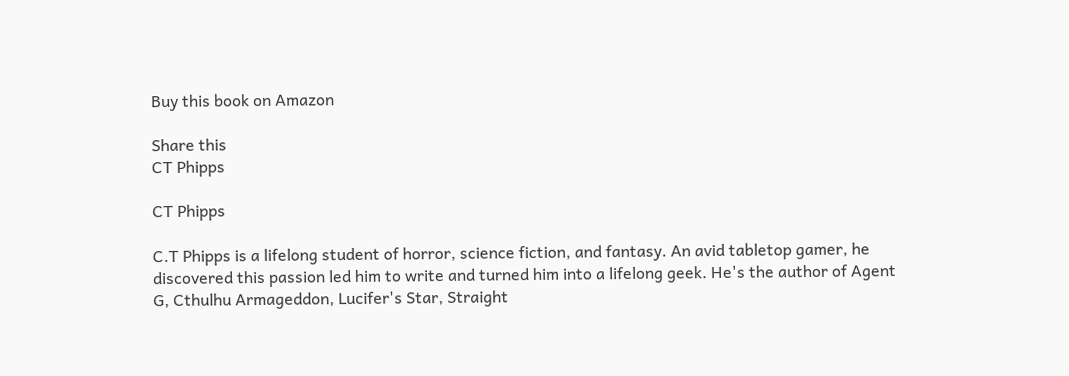Buy this book on Amazon

Share this
CT Phipps

CT Phipps

C.T Phipps is a lifelong student of horror, science fiction, and fantasy. An avid tabletop gamer, he discovered this passion led him to write and turned him into a lifelong geek. He's the author of Agent G, Cthulhu Armageddon, Lucifer's Star, Straight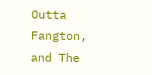Outta Fangton, and The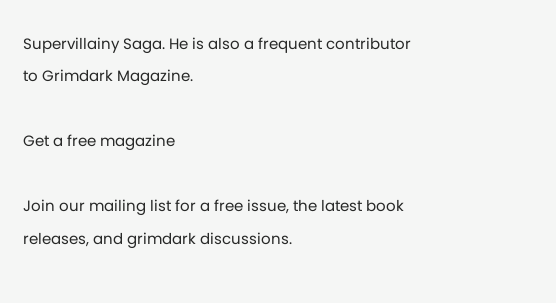Supervillainy Saga. He is also a frequent contributor to Grimdark Magazine.

Get a free magazine

Join our mailing list for a free issue, the latest book releases, and grimdark discussions.